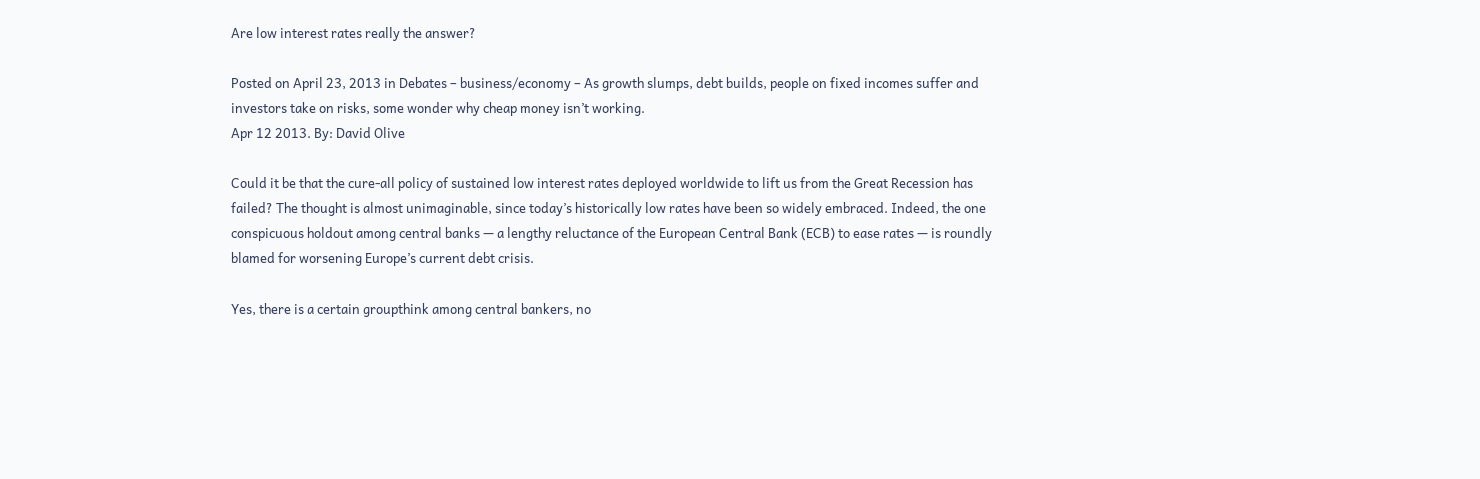Are low interest rates really the answer?

Posted on April 23, 2013 in Debates – business/economy – As growth slumps, debt builds, people on fixed incomes suffer and investors take on risks, some wonder why cheap money isn’t working.
Apr 12 2013. By: David Olive

Could it be that the cure-all policy of sustained low interest rates deployed worldwide to lift us from the Great Recession has failed? The thought is almost unimaginable, since today’s historically low rates have been so widely embraced. Indeed, the one conspicuous holdout among central banks — a lengthy reluctance of the European Central Bank (ECB) to ease rates — is roundly blamed for worsening Europe’s current debt crisis.

Yes, there is a certain groupthink among central bankers, no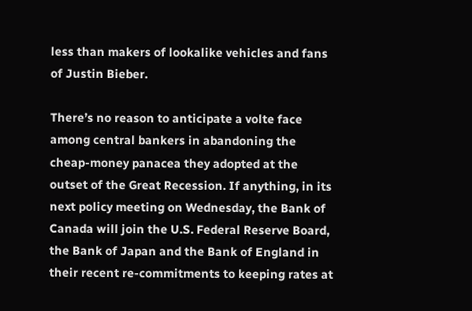less than makers of lookalike vehicles and fans of Justin Bieber.

There’s no reason to anticipate a volte face among central bankers in abandoning the cheap-money panacea they adopted at the outset of the Great Recession. If anything, in its next policy meeting on Wednesday, the Bank of Canada will join the U.S. Federal Reserve Board, the Bank of Japan and the Bank of England in their recent re-commitments to keeping rates at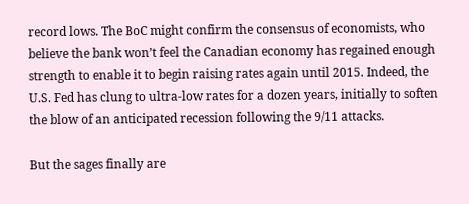record lows. The BoC might confirm the consensus of economists, who believe the bank won’t feel the Canadian economy has regained enough strength to enable it to begin raising rates again until 2015. Indeed, the U.S. Fed has clung to ultra-low rates for a dozen years, initially to soften the blow of an anticipated recession following the 9/11 attacks.

But the sages finally are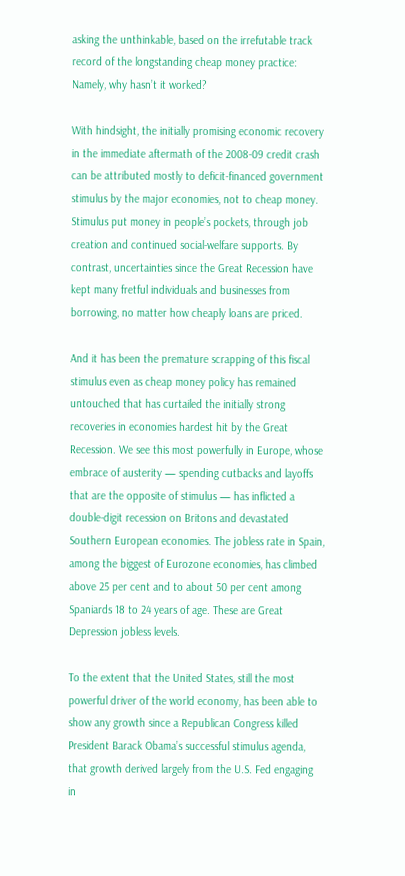asking the unthinkable, based on the irrefutable track record of the longstanding cheap money practice: Namely, why hasn’t it worked?

With hindsight, the initially promising economic recovery in the immediate aftermath of the 2008-09 credit crash can be attributed mostly to deficit-financed government stimulus by the major economies, not to cheap money. Stimulus put money in people’s pockets, through job creation and continued social-welfare supports. By contrast, uncertainties since the Great Recession have kept many fretful individuals and businesses from borrowing, no matter how cheaply loans are priced.

And it has been the premature scrapping of this fiscal stimulus even as cheap money policy has remained untouched that has curtailed the initially strong recoveries in economies hardest hit by the Great Recession. We see this most powerfully in Europe, whose embrace of austerity — spending cutbacks and layoffs that are the opposite of stimulus — has inflicted a double-digit recession on Britons and devastated Southern European economies. The jobless rate in Spain, among the biggest of Eurozone economies, has climbed above 25 per cent and to about 50 per cent among Spaniards 18 to 24 years of age. These are Great Depression jobless levels.

To the extent that the United States, still the most powerful driver of the world economy, has been able to show any growth since a Republican Congress killed President Barack Obama’s successful stimulus agenda, that growth derived largely from the U.S. Fed engaging in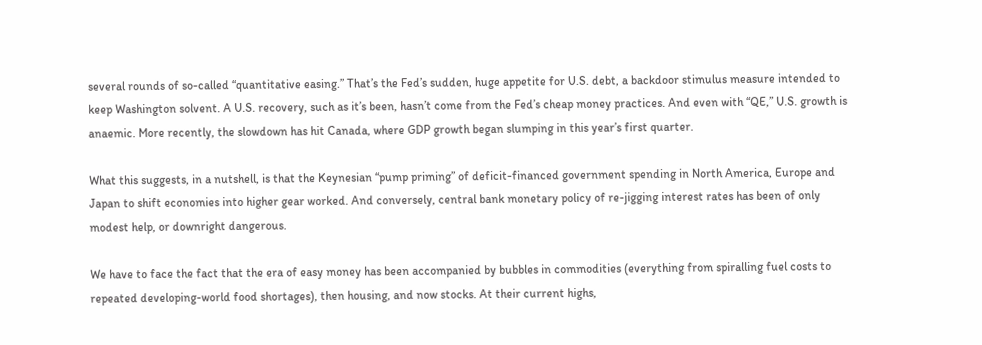several rounds of so-called “quantitative easing.” That’s the Fed’s sudden, huge appetite for U.S. debt, a backdoor stimulus measure intended to keep Washington solvent. A U.S. recovery, such as it’s been, hasn’t come from the Fed’s cheap money practices. And even with “QE,” U.S. growth is anaemic. More recently, the slowdown has hit Canada, where GDP growth began slumping in this year’s first quarter.

What this suggests, in a nutshell, is that the Keynesian “pump priming” of deficit-financed government spending in North America, Europe and Japan to shift economies into higher gear worked. And conversely, central bank monetary policy of re-jigging interest rates has been of only modest help, or downright dangerous.

We have to face the fact that the era of easy money has been accompanied by bubbles in commodities (everything from spiralling fuel costs to repeated developing-world food shortages), then housing, and now stocks. At their current highs,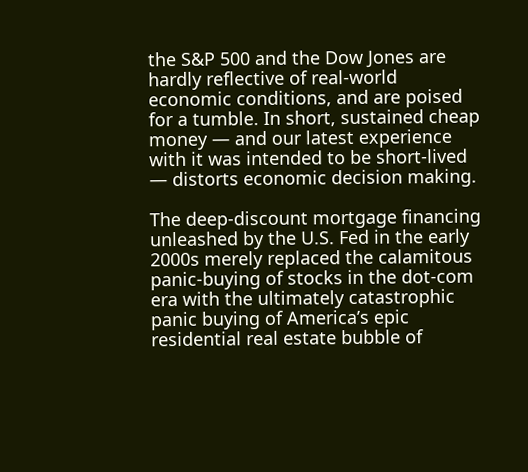the S&P 500 and the Dow Jones are hardly reflective of real-world economic conditions, and are poised for a tumble. In short, sustained cheap money — and our latest experience with it was intended to be short-lived — distorts economic decision making.

The deep-discount mortgage financing unleashed by the U.S. Fed in the early 2000s merely replaced the calamitous panic-buying of stocks in the dot-com era with the ultimately catastrophic panic buying of America’s epic residential real estate bubble of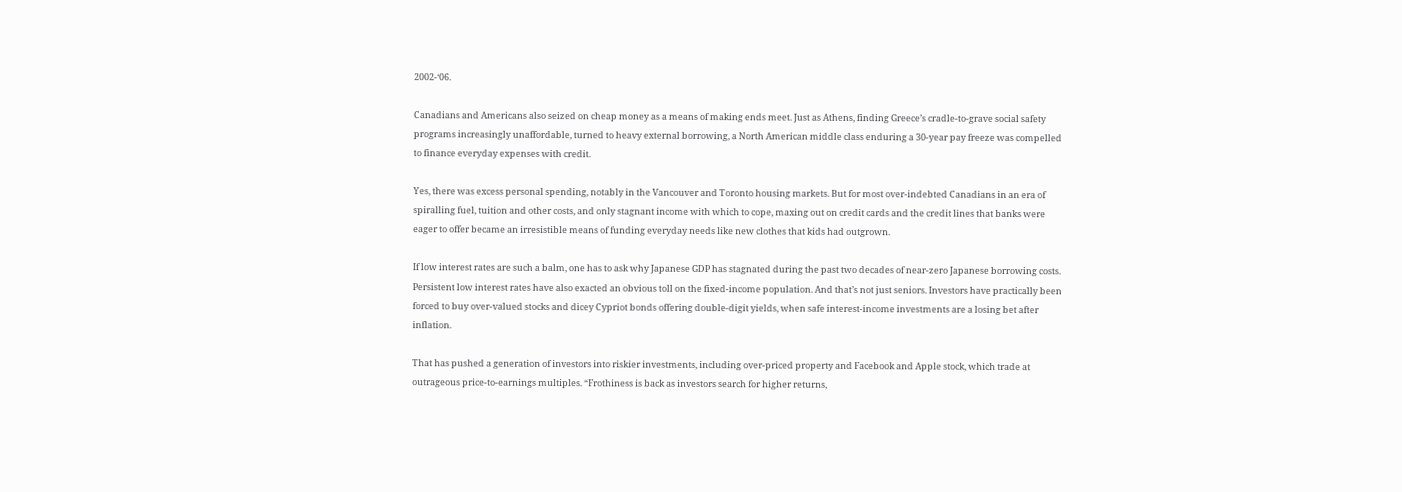2002-‘06.

Canadians and Americans also seized on cheap money as a means of making ends meet. Just as Athens, finding Greece’s cradle-to-grave social safety programs increasingly unaffordable, turned to heavy external borrowing, a North American middle class enduring a 30-year pay freeze was compelled to finance everyday expenses with credit.

Yes, there was excess personal spending, notably in the Vancouver and Toronto housing markets. But for most over-indebted Canadians in an era of spiralling fuel, tuition and other costs, and only stagnant income with which to cope, maxing out on credit cards and the credit lines that banks were eager to offer became an irresistible means of funding everyday needs like new clothes that kids had outgrown.

If low interest rates are such a balm, one has to ask why Japanese GDP has stagnated during the past two decades of near-zero Japanese borrowing costs. Persistent low interest rates have also exacted an obvious toll on the fixed-income population. And that’s not just seniors. Investors have practically been forced to buy over-valued stocks and dicey Cypriot bonds offering double-digit yields, when safe interest-income investments are a losing bet after inflation.

That has pushed a generation of investors into riskier investments, including over-priced property and Facebook and Apple stock, which trade at outrageous price-to-earnings multiples. “Frothiness is back as investors search for higher returns,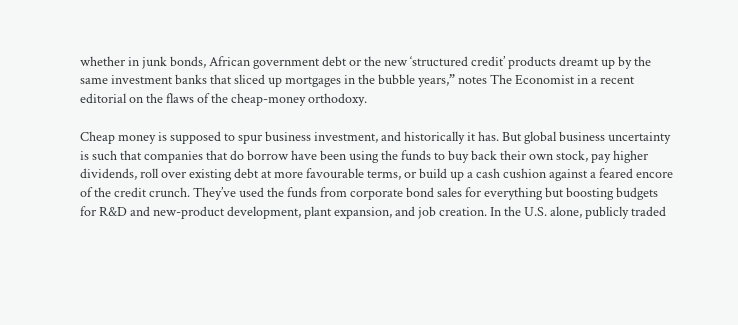whether in junk bonds, African government debt or the new ‘structured credit’ products dreamt up by the same investment banks that sliced up mortgages in the bubble years,” notes The Economist in a recent editorial on the flaws of the cheap-money orthodoxy.

Cheap money is supposed to spur business investment, and historically it has. But global business uncertainty is such that companies that do borrow have been using the funds to buy back their own stock, pay higher dividends, roll over existing debt at more favourable terms, or build up a cash cushion against a feared encore of the credit crunch. They’ve used the funds from corporate bond sales for everything but boosting budgets for R&D and new-product development, plant expansion, and job creation. In the U.S. alone, publicly traded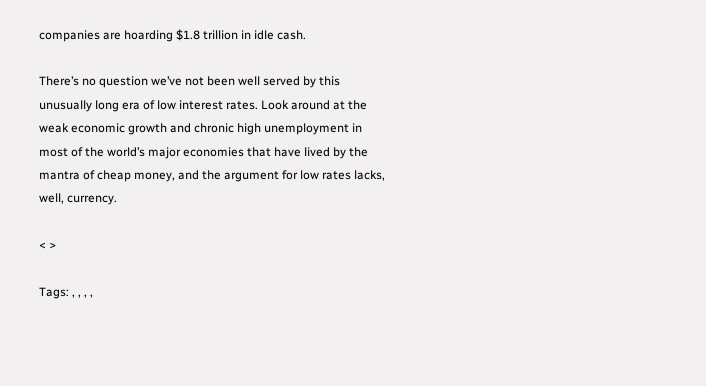companies are hoarding $1.8 trillion in idle cash.

There’s no question we’ve not been well served by this unusually long era of low interest rates. Look around at the weak economic growth and chronic high unemployment in most of the world’s major economies that have lived by the mantra of cheap money, and the argument for low rates lacks, well, currency.

< >

Tags: , , , ,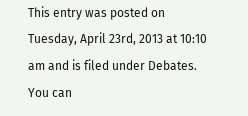This entry was posted on Tuesday, April 23rd, 2013 at 10:10 am and is filed under Debates. You can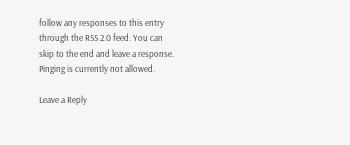follow any responses to this entry through the RSS 2.0 feed. You can skip to the end and leave a response. Pinging is currently not allowed.

Leave a Reply